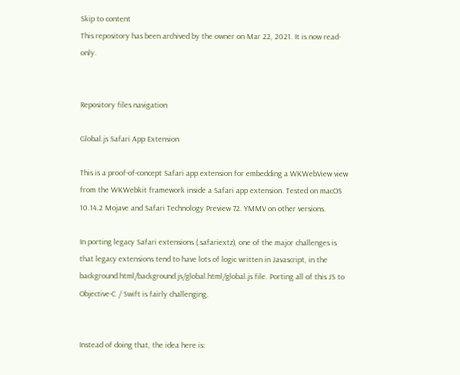Skip to content
This repository has been archived by the owner on Mar 22, 2021. It is now read-only.


Repository files navigation

Global.js Safari App Extension

This is a proof-of-concept Safari app extension for embedding a WKWebView view from the WKWebkit framework inside a Safari app extension. Tested on macOS 10.14.2 Mojave and Safari Technology Preview 72. YMMV on other versions.

In porting legacy Safari extensions (.safariextz), one of the major challenges is that legacy extensions tend to have lots of logic written in Javascript, in the background.html/background.js/global.html/global.js file. Porting all of this JS to Objective-C / Swift is fairly challenging.


Instead of doing that, the idea here is: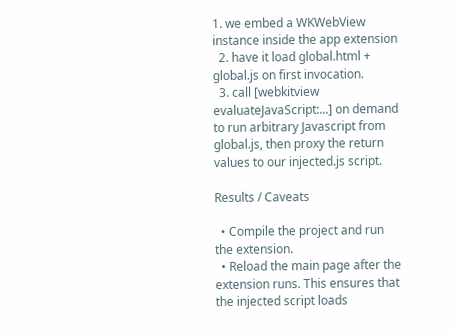1. we embed a WKWebView instance inside the app extension
  2. have it load global.html + global.js on first invocation.
  3. call [webkitview evaluateJavaScript:...] on demand to run arbitrary Javascript from global.js, then proxy the return values to our injected.js script.

Results / Caveats

  • Compile the project and run the extension.
  • Reload the main page after the extension runs. This ensures that the injected script loads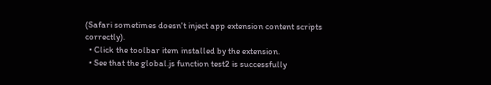(Safari sometimes doesn't inject app extension content scripts correctly).
  • Click the toolbar item installed by the extension.
  • See that the global.js function test2 is successfully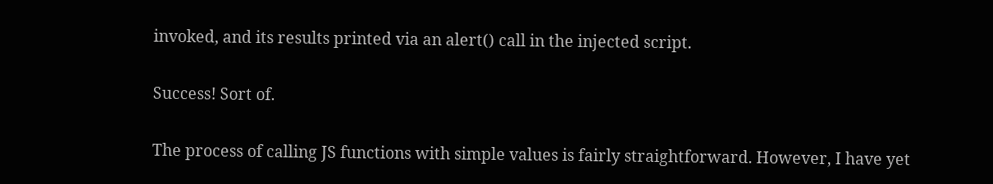invoked, and its results printed via an alert() call in the injected script.

Success! Sort of.

The process of calling JS functions with simple values is fairly straightforward. However, I have yet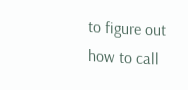to figure out how to call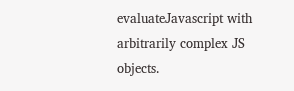evaluateJavascript with arbitrarily complex JS objects.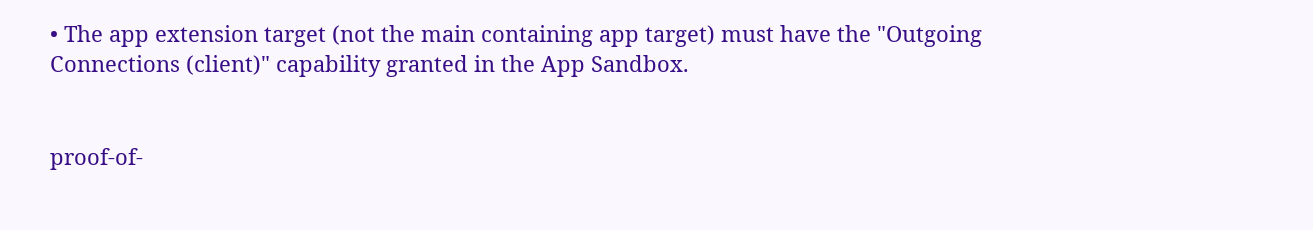• The app extension target (not the main containing app target) must have the "Outgoing Connections (client)" capability granted in the App Sandbox.


proof-of-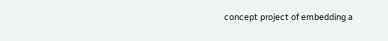concept project of embedding a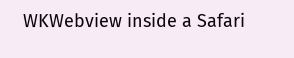WKWebview inside a Safari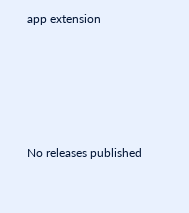app extension






No releases published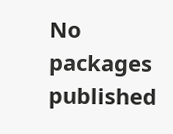No packages published